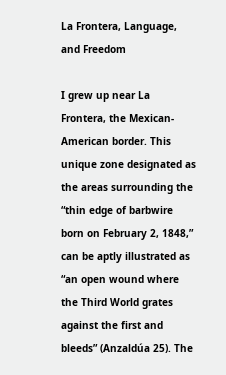La Frontera, Language, and Freedom

I grew up near La Frontera, the Mexican-American border. This unique zone designated as the areas surrounding the “thin edge of barbwire born on February 2, 1848,” can be aptly illustrated as “an open wound where the Third World grates against the first and bleeds” (Anzaldúa 25). The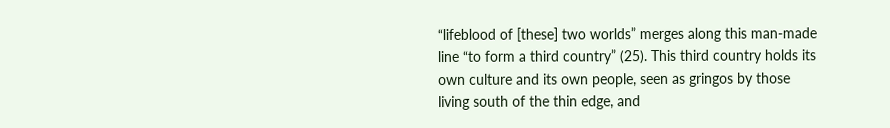“lifeblood of [these] two worlds” merges along this man-made line “to form a third country” (25). This third country holds its own culture and its own people, seen as gringos by those living south of the thin edge, and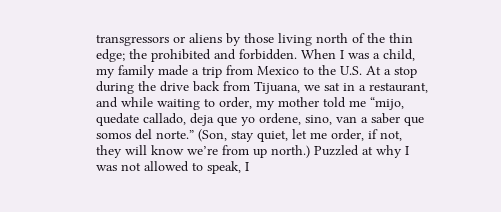transgressors or aliens by those living north of the thin edge; the prohibited and forbidden. When I was a child, my family made a trip from Mexico to the U.S. At a stop during the drive back from Tijuana, we sat in a restaurant, and while waiting to order, my mother told me “mijo, quedate callado, deja que yo ordene, sino, van a saber que somos del norte.” (Son, stay quiet, let me order, if not, they will know we’re from up north.) Puzzled at why I was not allowed to speak, I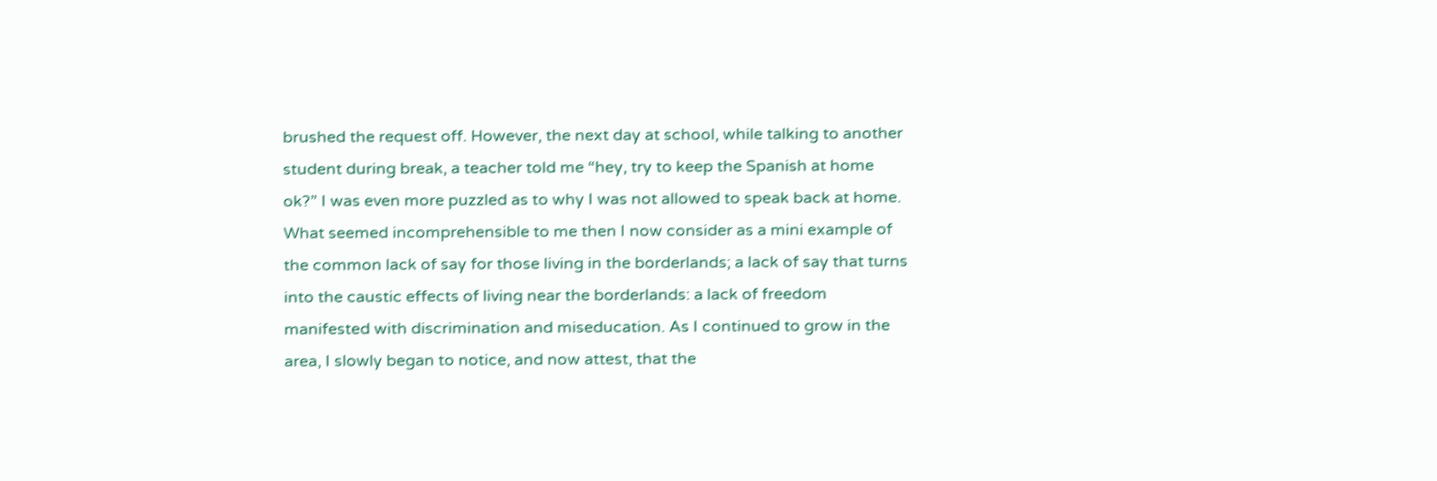brushed the request off. However, the next day at school, while talking to another student during break, a teacher told me “hey, try to keep the Spanish at home ok?” I was even more puzzled as to why I was not allowed to speak back at home. What seemed incomprehensible to me then I now consider as a mini example of the common lack of say for those living in the borderlands; a lack of say that turns into the caustic effects of living near the borderlands: a lack of freedom manifested with discrimination and miseducation. As I continued to grow in the area, I slowly began to notice, and now attest, that the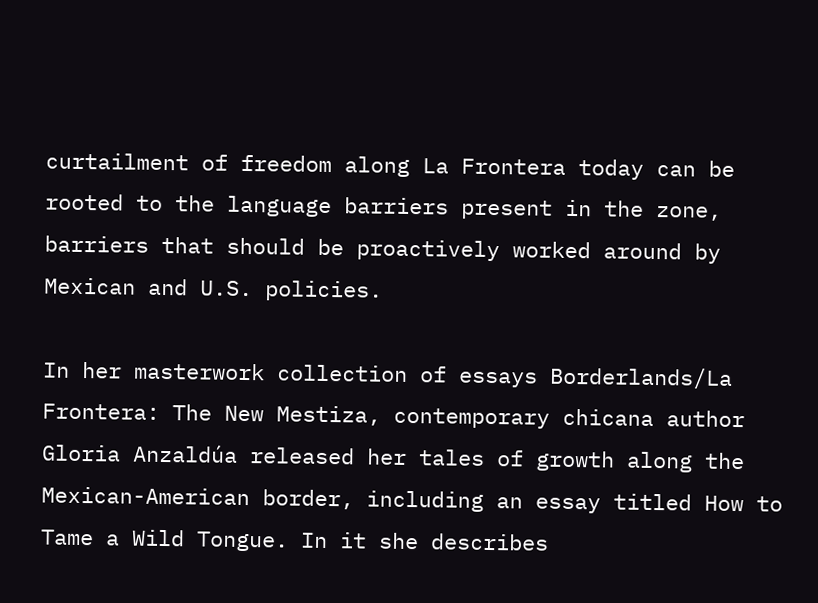curtailment of freedom along La Frontera today can be rooted to the language barriers present in the zone, barriers that should be proactively worked around by Mexican and U.S. policies.

In her masterwork collection of essays Borderlands/La Frontera: The New Mestiza, contemporary chicana author Gloria Anzaldúa released her tales of growth along the Mexican-American border, including an essay titled How to Tame a Wild Tongue. In it she describes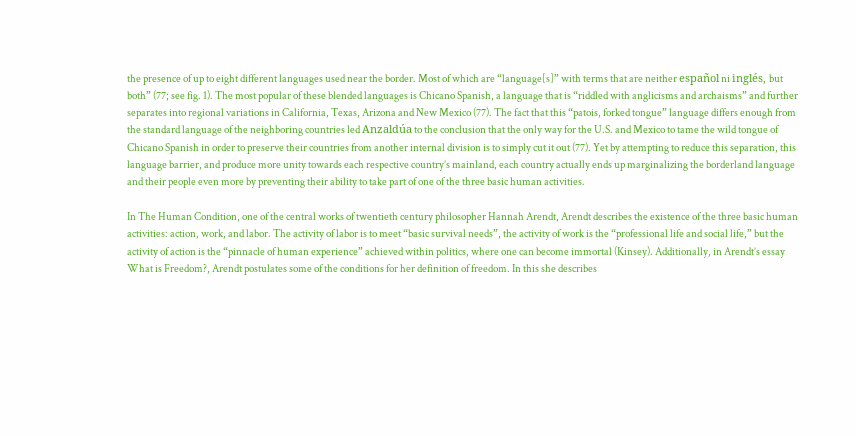the presence of up to eight different languages used near the border. Most of which are “language[s]” with terms that are neither español ni inglés, but both” (77; see fig. 1). The most popular of these blended languages is Chicano Spanish, a language that is “riddled with anglicisms and archaisms” and further separates into regional variations in California, Texas, Arizona and New Mexico (77). The fact that this “patois, forked tongue” language differs enough from the standard language of the neighboring countries led Anzaldúa to the conclusion that the only way for the U.S. and Mexico to tame the wild tongue of Chicano Spanish in order to preserve their countries from another internal division is to simply cut it out (77). Yet by attempting to reduce this separation, this language barrier, and produce more unity towards each respective country’s mainland, each country actually ends up marginalizing the borderland language and their people even more by preventing their ability to take part of one of the three basic human activities.

In The Human Condition, one of the central works of twentieth century philosopher Hannah Arendt, Arendt describes the existence of the three basic human activities: action, work, and labor. The activity of labor is to meet “basic survival needs”, the activity of work is the “professional life and social life,” but the activity of action is the “pinnacle of human experience” achieved within politics, where one can become immortal (Kinsey). Additionally, in Arendt’s essay What is Freedom?, Arendt postulates some of the conditions for her definition of freedom. In this she describes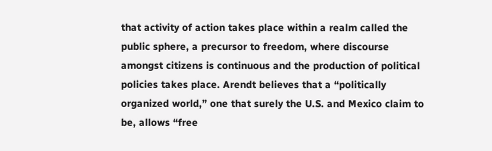that activity of action takes place within a realm called the public sphere, a precursor to freedom, where discourse amongst citizens is continuous and the production of political policies takes place. Arendt believes that a “politically organized world,” one that surely the U.S. and Mexico claim to be, allows “free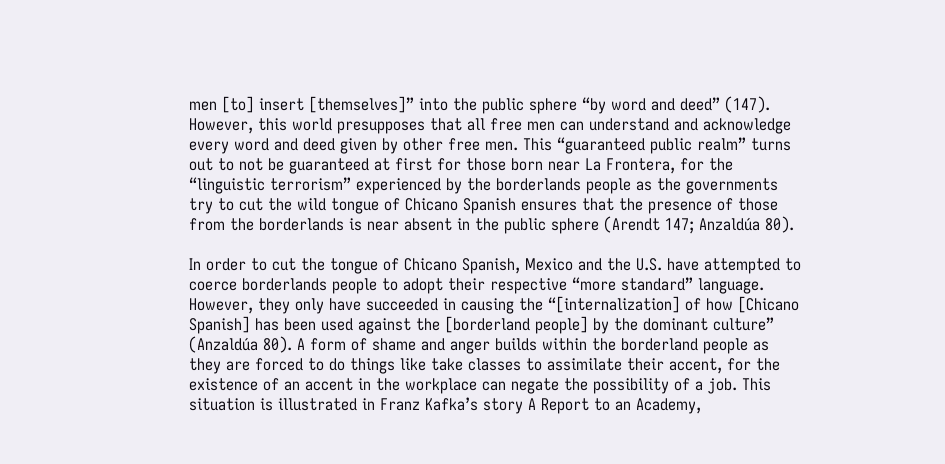men [to] insert [themselves]” into the public sphere “by word and deed” (147). However, this world presupposes that all free men can understand and acknowledge every word and deed given by other free men. This “guaranteed public realm” turns out to not be guaranteed at first for those born near La Frontera, for the “linguistic terrorism” experienced by the borderlands people as the governments try to cut the wild tongue of Chicano Spanish ensures that the presence of those from the borderlands is near absent in the public sphere (Arendt 147; Anzaldúa 80).

In order to cut the tongue of Chicano Spanish, Mexico and the U.S. have attempted to coerce borderlands people to adopt their respective “more standard” language. However, they only have succeeded in causing the “[internalization] of how [Chicano Spanish] has been used against the [borderland people] by the dominant culture” (Anzaldúa 80). A form of shame and anger builds within the borderland people as they are forced to do things like take classes to assimilate their accent, for the existence of an accent in the workplace can negate the possibility of a job. This situation is illustrated in Franz Kafka’s story A Report to an Academy,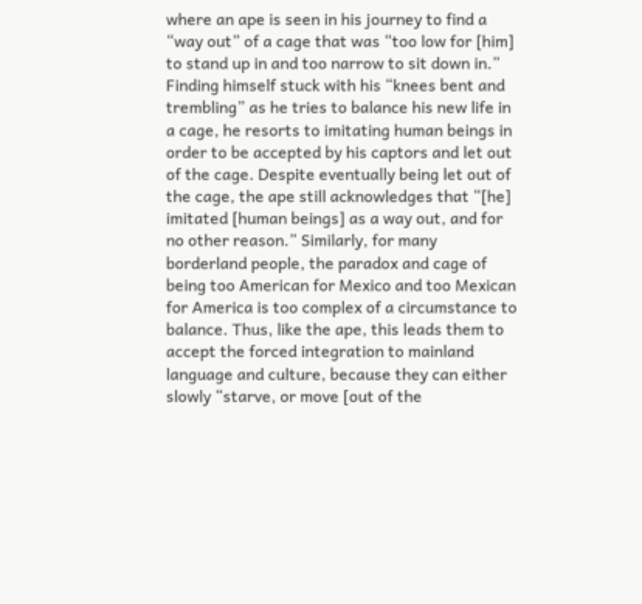where an ape is seen in his journey to find a “way out” of a cage that was “too low for [him] to stand up in and too narrow to sit down in.” Finding himself stuck with his “knees bent and trembling” as he tries to balance his new life in a cage, he resorts to imitating human beings in order to be accepted by his captors and let out of the cage. Despite eventually being let out of the cage, the ape still acknowledges that “[he] imitated [human beings] as a way out, and for no other reason.” Similarly, for many borderland people, the paradox and cage of being too American for Mexico and too Mexican for America is too complex of a circumstance to balance. Thus, like the ape, this leads them to accept the forced integration to mainland language and culture, because they can either slowly “starve, or move [out of the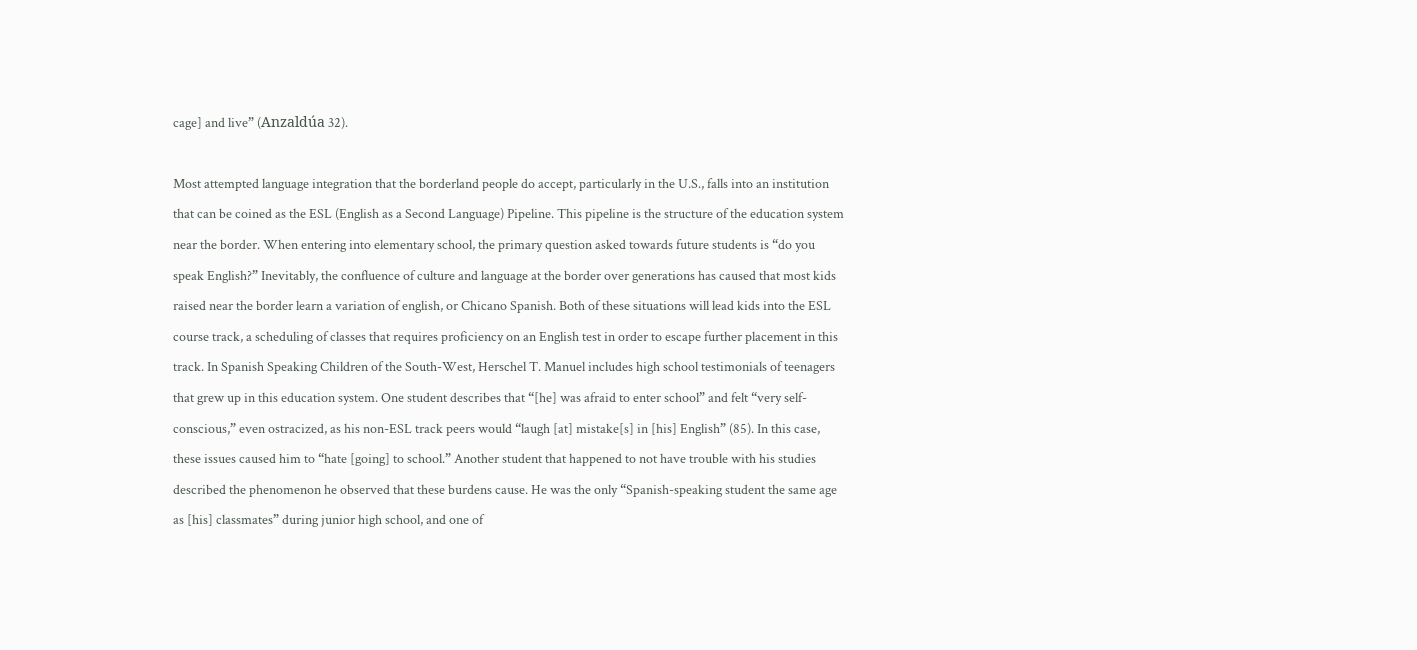cage] and live” (Anzaldúa 32).

Most attempted language integration that the borderland people do accept, particularly in the U.S., falls into an institution that can be coined as the ESL (English as a Second Language) Pipeline. This pipeline is the structure of the education system near the border. When entering into elementary school, the primary question asked towards future students is “do you speak English?” Inevitably, the confluence of culture and language at the border over generations has caused that most kids raised near the border learn a variation of english, or Chicano Spanish. Both of these situations will lead kids into the ESL course track, a scheduling of classes that requires proficiency on an English test in order to escape further placement in this track. In Spanish Speaking Children of the South-West, Herschel T. Manuel includes high school testimonials of teenagers that grew up in this education system. One student describes that “[he] was afraid to enter school” and felt “very self-conscious,” even ostracized, as his non-ESL track peers would “laugh [at] mistake[s] in [his] English” (85). In this case, these issues caused him to “hate [going] to school.” Another student that happened to not have trouble with his studies described the phenomenon he observed that these burdens cause. He was the only “Spanish-speaking student the same age as [his] classmates” during junior high school, and one of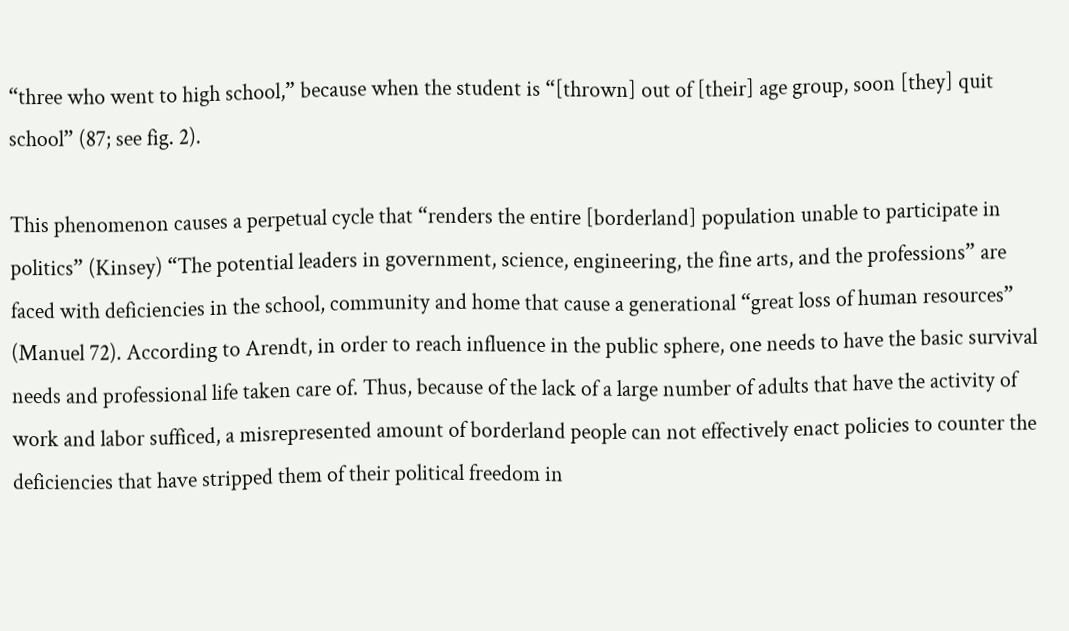“three who went to high school,” because when the student is “[thrown] out of [their] age group, soon [they] quit school” (87; see fig. 2).

This phenomenon causes a perpetual cycle that “renders the entire [borderland] population unable to participate in politics” (Kinsey) “The potential leaders in government, science, engineering, the fine arts, and the professions” are faced with deficiencies in the school, community and home that cause a generational “great loss of human resources” (Manuel 72). According to Arendt, in order to reach influence in the public sphere, one needs to have the basic survival needs and professional life taken care of. Thus, because of the lack of a large number of adults that have the activity of work and labor sufficed, a misrepresented amount of borderland people can not effectively enact policies to counter the deficiencies that have stripped them of their political freedom in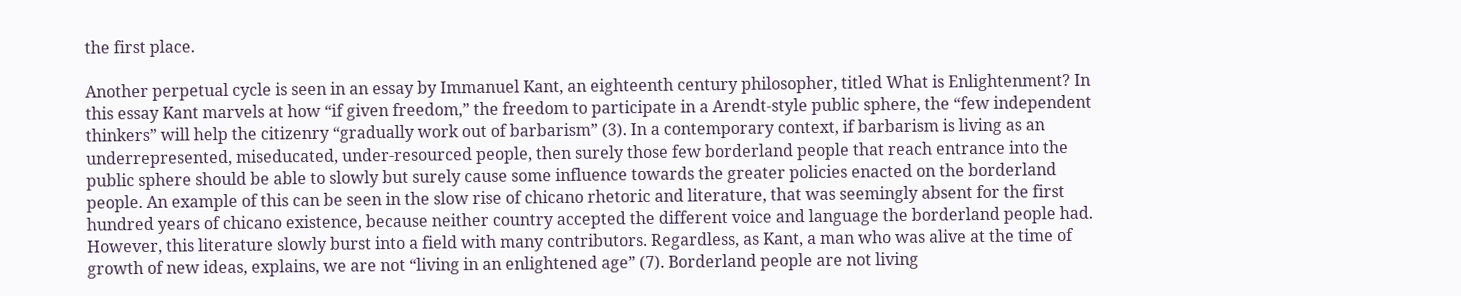the first place.

Another perpetual cycle is seen in an essay by Immanuel Kant, an eighteenth century philosopher, titled What is Enlightenment? In this essay Kant marvels at how “if given freedom,” the freedom to participate in a Arendt-style public sphere, the “few independent thinkers” will help the citizenry “gradually work out of barbarism” (3). In a contemporary context, if barbarism is living as an underrepresented, miseducated, under-resourced people, then surely those few borderland people that reach entrance into the public sphere should be able to slowly but surely cause some influence towards the greater policies enacted on the borderland people. An example of this can be seen in the slow rise of chicano rhetoric and literature, that was seemingly absent for the first hundred years of chicano existence, because neither country accepted the different voice and language the borderland people had. However, this literature slowly burst into a field with many contributors. Regardless, as Kant, a man who was alive at the time of growth of new ideas, explains, we are not “living in an enlightened age” (7). Borderland people are not living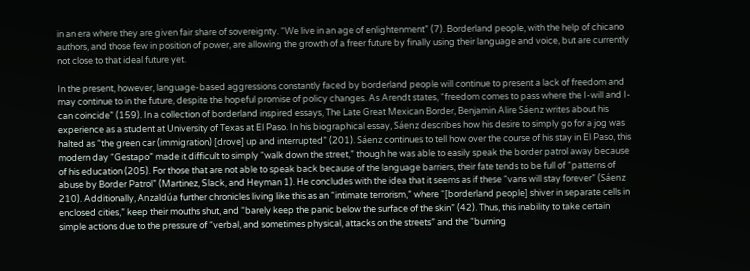in an era where they are given fair share of sovereignty. “We live in an age of enlightenment” (7). Borderland people, with the help of chicano authors, and those few in position of power, are allowing the growth of a freer future by finally using their language and voice, but are currently not close to that ideal future yet.

In the present, however, language-based aggressions constantly faced by borderland people will continue to present a lack of freedom and may continue to in the future, despite the hopeful promise of policy changes. As Arendt states, “freedom comes to pass where the I-will and I-can coincide” (159). In a collection of borderland inspired essays, The Late Great Mexican Border, Benjamin Alire Sáenz writes about his experience as a student at University of Texas at El Paso. In his biographical essay, Sáenz describes how his desire to simply go for a jog was halted as “the green car (immigration) [drove] up and interrupted” (201). Sáenz continues to tell how over the course of his stay in El Paso, this modern day “Gestapo” made it difficult to simply “walk down the street,” though he was able to easily speak the border patrol away because of his education (205). For those that are not able to speak back because of the language barriers, their fate tends to be full of “patterns of abuse by Border Patrol” (Martinez, Slack, and Heyman 1). He concludes with the idea that it seems as if these “vans will stay forever” (Sáenz 210). Additionally, Anzaldúa further chronicles living like this as an “intimate terrorism,” where “[borderland people] shiver in separate cells in enclosed cities,” keep their mouths shut, and “barely keep the panic below the surface of the skin” (42). Thus, this inability to take certain simple actions due to the pressure of “verbal, and sometimes physical, attacks on the streets” and the “burning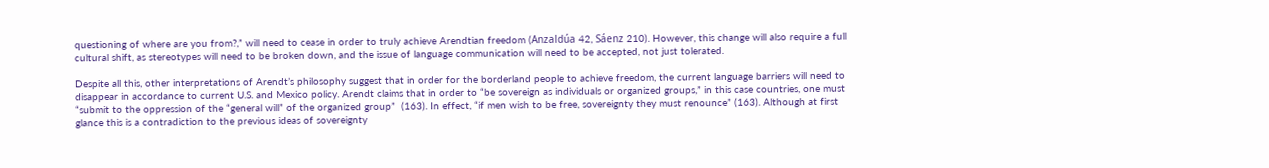questioning of where are you from?,” will need to cease in order to truly achieve Arendtian freedom (Anzaldúa 42, Sáenz 210). However, this change will also require a full cultural shift, as stereotypes will need to be broken down, and the issue of language communication will need to be accepted, not just tolerated.

Despite all this, other interpretations of Arendt’s philosophy suggest that in order for the borderland people to achieve freedom, the current language barriers will need to disappear in accordance to current U.S. and Mexico policy. Arendt claims that in order to “be sovereign as individuals or organized groups,” in this case countries, one must “submit to the oppression of the “general will” of the organized group”  (163). In effect, “if men wish to be free, sovereignty they must renounce” (163). Although at first glance this is a contradiction to the previous ideas of sovereignty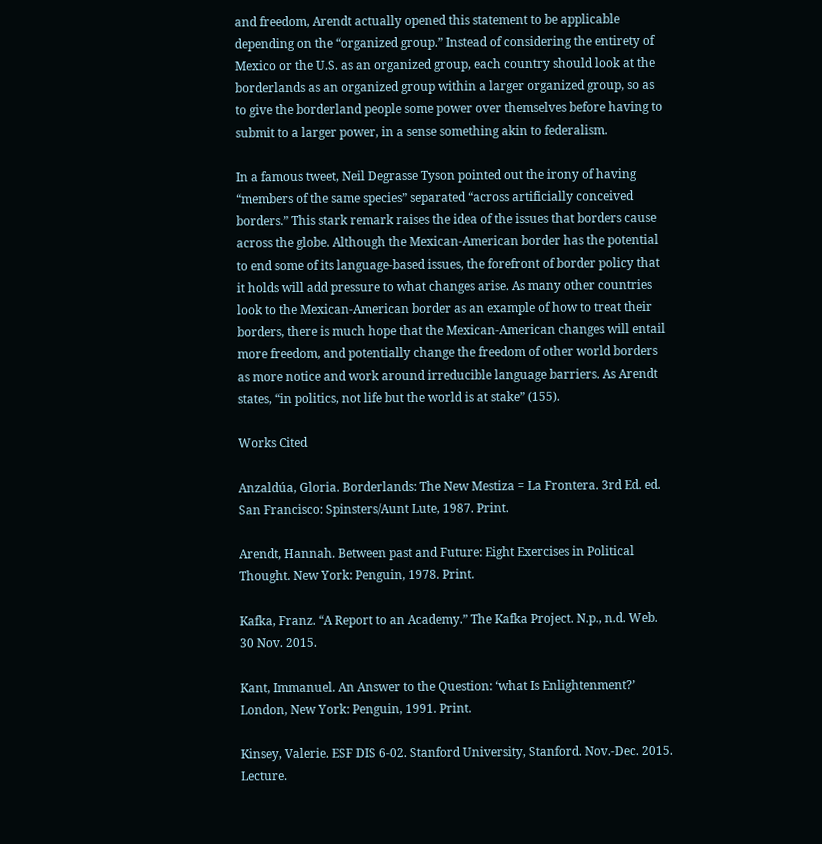and freedom, Arendt actually opened this statement to be applicable depending on the “organized group.” Instead of considering the entirety of Mexico or the U.S. as an organized group, each country should look at the borderlands as an organized group within a larger organized group, so as to give the borderland people some power over themselves before having to submit to a larger power, in a sense something akin to federalism.

In a famous tweet, Neil Degrasse Tyson pointed out the irony of having “members of the same species” separated “across artificially conceived borders.” This stark remark raises the idea of the issues that borders cause across the globe. Although the Mexican-American border has the potential to end some of its language-based issues, the forefront of border policy that it holds will add pressure to what changes arise. As many other countries look to the Mexican-American border as an example of how to treat their borders, there is much hope that the Mexican-American changes will entail more freedom, and potentially change the freedom of other world borders as more notice and work around irreducible language barriers. As Arendt states, “in politics, not life but the world is at stake” (155).

Works Cited

Anzaldúa, Gloria. Borderlands: The New Mestiza = La Frontera. 3rd Ed. ed. San Francisco: Spinsters/Aunt Lute, 1987. Print.

Arendt, Hannah. Between past and Future: Eight Exercises in Political Thought. New York: Penguin, 1978. Print.

Kafka, Franz. “A Report to an Academy.” The Kafka Project. N.p., n.d. Web. 30 Nov. 2015.

Kant, Immanuel. An Answer to the Question: ‘what Is Enlightenment?’ London, New York: Penguin, 1991. Print.

Kinsey, Valerie. ESF DIS 6-02. Stanford University, Stanford. Nov.-Dec. 2015. Lecture.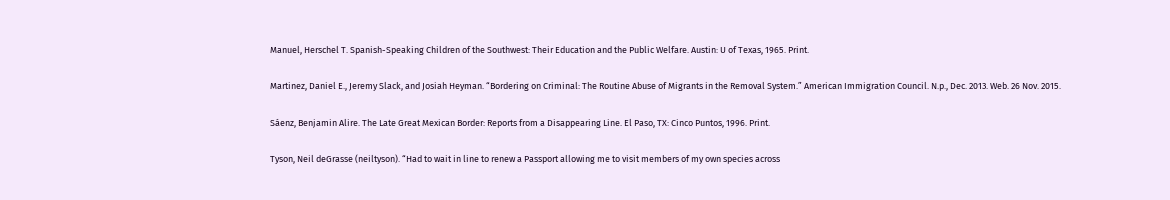Manuel, Herschel T. Spanish-Speaking Children of the Southwest: Their Education and the Public Welfare. Austin: U of Texas, 1965. Print.

Martinez, Daniel E., Jeremy Slack, and Josiah Heyman. “Bordering on Criminal: The Routine Abuse of Migrants in the Removal System.” American Immigration Council. N.p., Dec. 2013. Web. 26 Nov. 2015.

Sáenz, Benjamin Alire. The Late Great Mexican Border: Reports from a Disappearing Line. El Paso, TX: Cinco Puntos, 1996. Print.

Tyson, Neil deGrasse (neiltyson). “Had to wait in line to renew a Passport allowing me to visit members of my own species across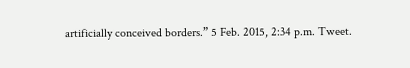artificially conceived borders.” 5 Feb. 2015, 2:34 p.m. Tweet.